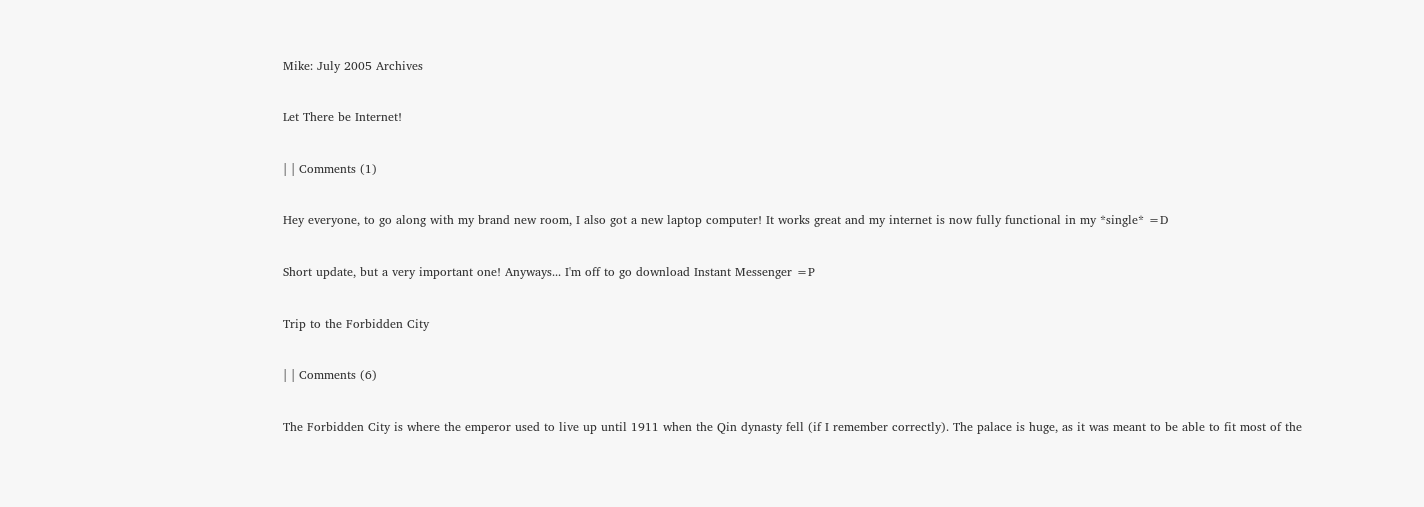Mike: July 2005 Archives

Let There be Internet!

| | Comments (1)

Hey everyone, to go along with my brand new room, I also got a new laptop computer! It works great and my internet is now fully functional in my *single* =D

Short update, but a very important one! Anyways... I'm off to go download Instant Messenger =P

Trip to the Forbidden City

| | Comments (6)

The Forbidden City is where the emperor used to live up until 1911 when the Qin dynasty fell (if I remember correctly). The palace is huge, as it was meant to be able to fit most of the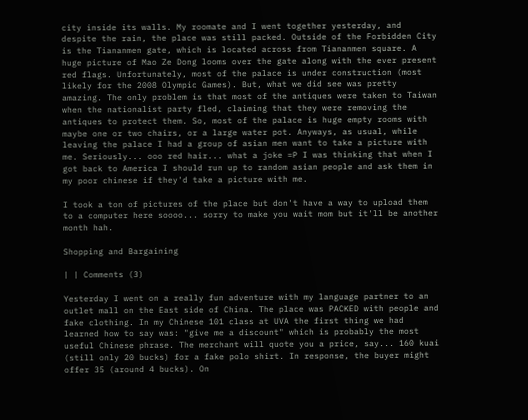city inside its walls. My roomate and I went together yesterday, and despite the rain, the place was still packed. Outside of the Forbidden City is the Tiananmen gate, which is located across from Tiananmen square. A huge picture of Mao Ze Dong looms over the gate along with the ever present red flags. Unfortunately, most of the palace is under construction (most likely for the 2008 Olympic Games). But, what we did see was pretty amazing. The only problem is that most of the antiques were taken to Taiwan when the nationalist party fled, claiming that they were removing the antiques to protect them. So, most of the palace is huge empty rooms with maybe one or two chairs, or a large water pot. Anyways, as usual, while leaving the palace I had a group of asian men want to take a picture with me. Seriously... ooo red hair... what a joke =P I was thinking that when I got back to America I should run up to random asian people and ask them in my poor chinese if they'd take a picture with me.

I took a ton of pictures of the place but don't have a way to upload them to a computer here soooo... sorry to make you wait mom but it'll be another month hah.

Shopping and Bargaining

| | Comments (3)

Yesterday I went on a really fun adventure with my language partner to an outlet mall on the East side of China. The place was PACKED with people and fake clothing. In my Chinese 101 class at UVA the first thing we had learned how to say was: "give me a discount" which is probably the most useful Chinese phrase. The merchant will quote you a price, say... 160 kuai (still only 20 bucks) for a fake polo shirt. In response, the buyer might offer 35 (around 4 bucks). On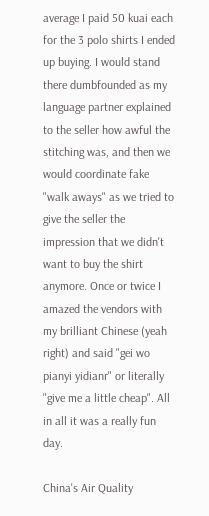average I paid 50 kuai each for the 3 polo shirts I ended up buying. I would stand there dumbfounded as my language partner explained to the seller how awful the stitching was, and then we would coordinate fake "walk aways" as we tried to give the seller the impression that we didn't want to buy the shirt anymore. Once or twice I amazed the vendors with my brilliant Chinese (yeah right) and said "gei wo pianyi yidianr" or literally "give me a little cheap". All in all it was a really fun day.

China's Air Quality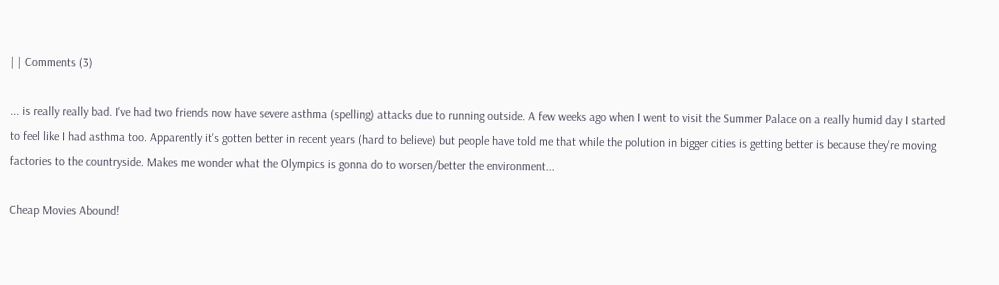| | Comments (3)

... is really really bad. I've had two friends now have severe asthma (spelling) attacks due to running outside. A few weeks ago when I went to visit the Summer Palace on a really humid day I started to feel like I had asthma too. Apparently it's gotten better in recent years (hard to believe) but people have told me that while the polution in bigger cities is getting better is because they're moving factories to the countryside. Makes me wonder what the Olympics is gonna do to worsen/better the environment...

Cheap Movies Abound!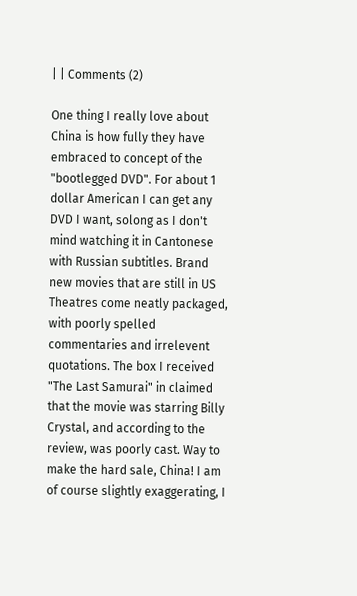| | Comments (2)

One thing I really love about China is how fully they have embraced to concept of the "bootlegged DVD". For about 1 dollar American I can get any DVD I want, solong as I don't mind watching it in Cantonese with Russian subtitles. Brand new movies that are still in US Theatres come neatly packaged, with poorly spelled commentaries and irrelevent quotations. The box I received "The Last Samurai" in claimed that the movie was starring Billy Crystal, and according to the review, was poorly cast. Way to make the hard sale, China! I am of course slightly exaggerating, I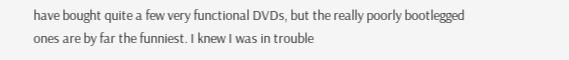have bought quite a few very functional DVDs, but the really poorly bootlegged ones are by far the funniest. I knew I was in trouble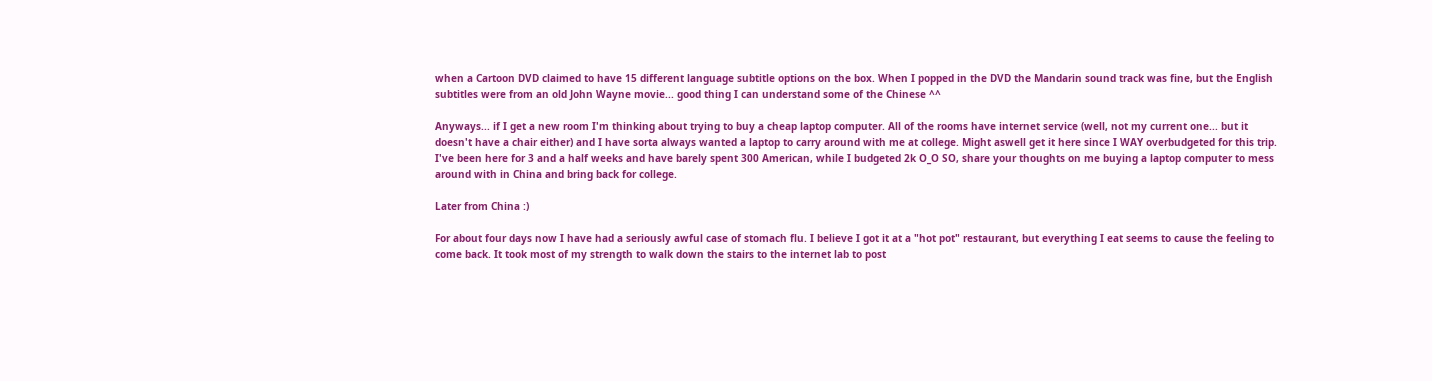when a Cartoon DVD claimed to have 15 different language subtitle options on the box. When I popped in the DVD the Mandarin sound track was fine, but the English subtitles were from an old John Wayne movie... good thing I can understand some of the Chinese ^^

Anyways... if I get a new room I'm thinking about trying to buy a cheap laptop computer. All of the rooms have internet service (well, not my current one... but it doesn't have a chair either) and I have sorta always wanted a laptop to carry around with me at college. Might aswell get it here since I WAY overbudgeted for this trip. I've been here for 3 and a half weeks and have barely spent 300 American, while I budgeted 2k O_O SO, share your thoughts on me buying a laptop computer to mess around with in China and bring back for college.

Later from China :)

For about four days now I have had a seriously awful case of stomach flu. I believe I got it at a "hot pot" restaurant, but everything I eat seems to cause the feeling to come back. It took most of my strength to walk down the stairs to the internet lab to post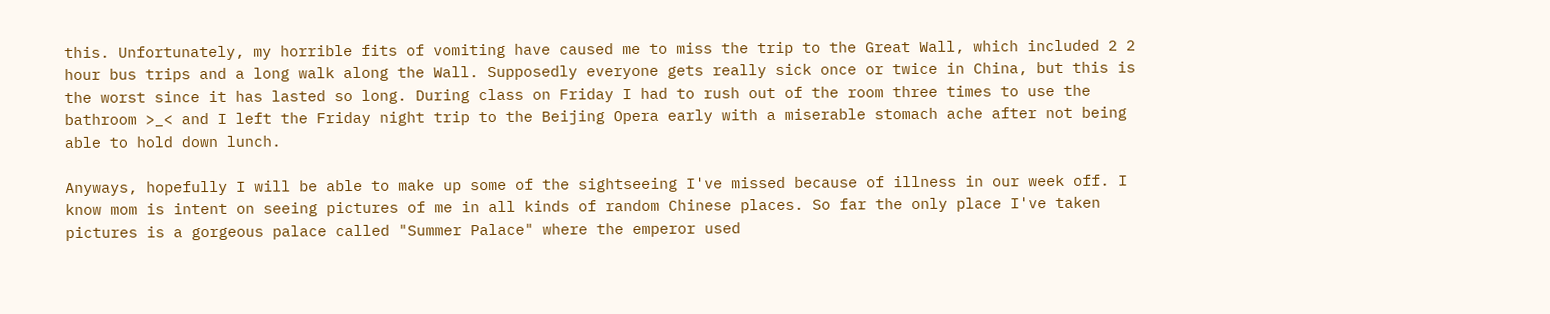this. Unfortunately, my horrible fits of vomiting have caused me to miss the trip to the Great Wall, which included 2 2 hour bus trips and a long walk along the Wall. Supposedly everyone gets really sick once or twice in China, but this is the worst since it has lasted so long. During class on Friday I had to rush out of the room three times to use the bathroom >_< and I left the Friday night trip to the Beijing Opera early with a miserable stomach ache after not being able to hold down lunch.

Anyways, hopefully I will be able to make up some of the sightseeing I've missed because of illness in our week off. I know mom is intent on seeing pictures of me in all kinds of random Chinese places. So far the only place I've taken pictures is a gorgeous palace called "Summer Palace" where the emperor used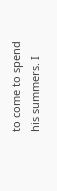to come to spend his summers. I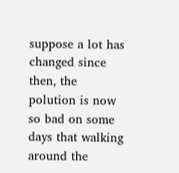suppose a lot has changed since then, the polution is now so bad on some days that walking around the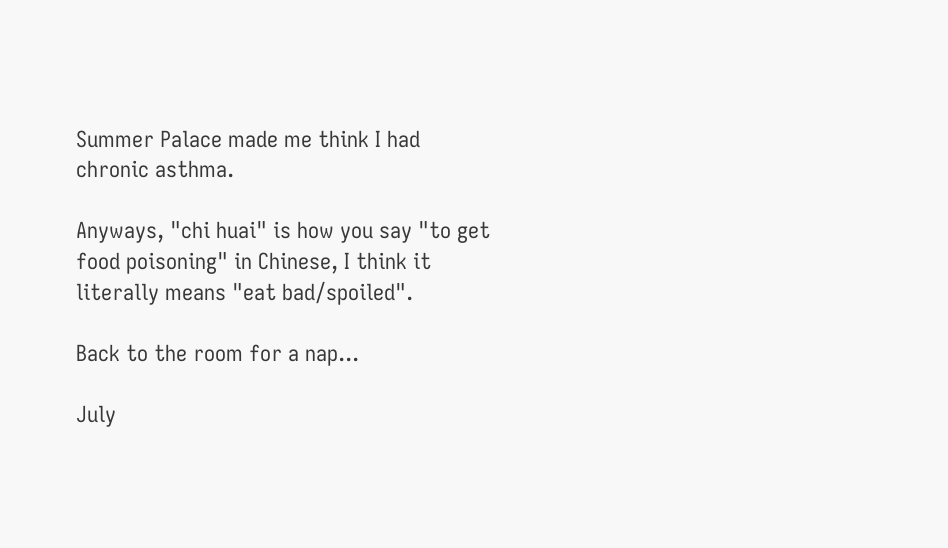Summer Palace made me think I had chronic asthma.

Anyways, "chi huai" is how you say "to get food poisoning" in Chinese, I think it literally means "eat bad/spoiled".

Back to the room for a nap...

July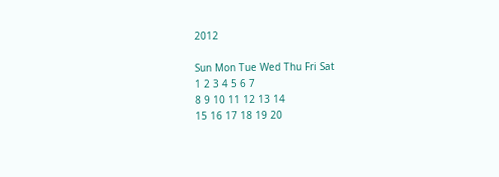2012

Sun Mon Tue Wed Thu Fri Sat
1 2 3 4 5 6 7
8 9 10 11 12 13 14
15 16 17 18 19 20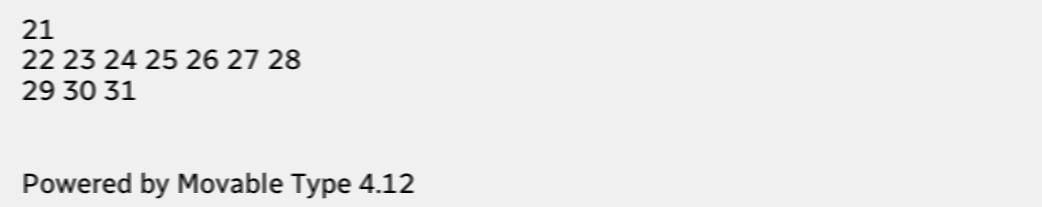21
22 23 24 25 26 27 28
29 30 31


Powered by Movable Type 4.12